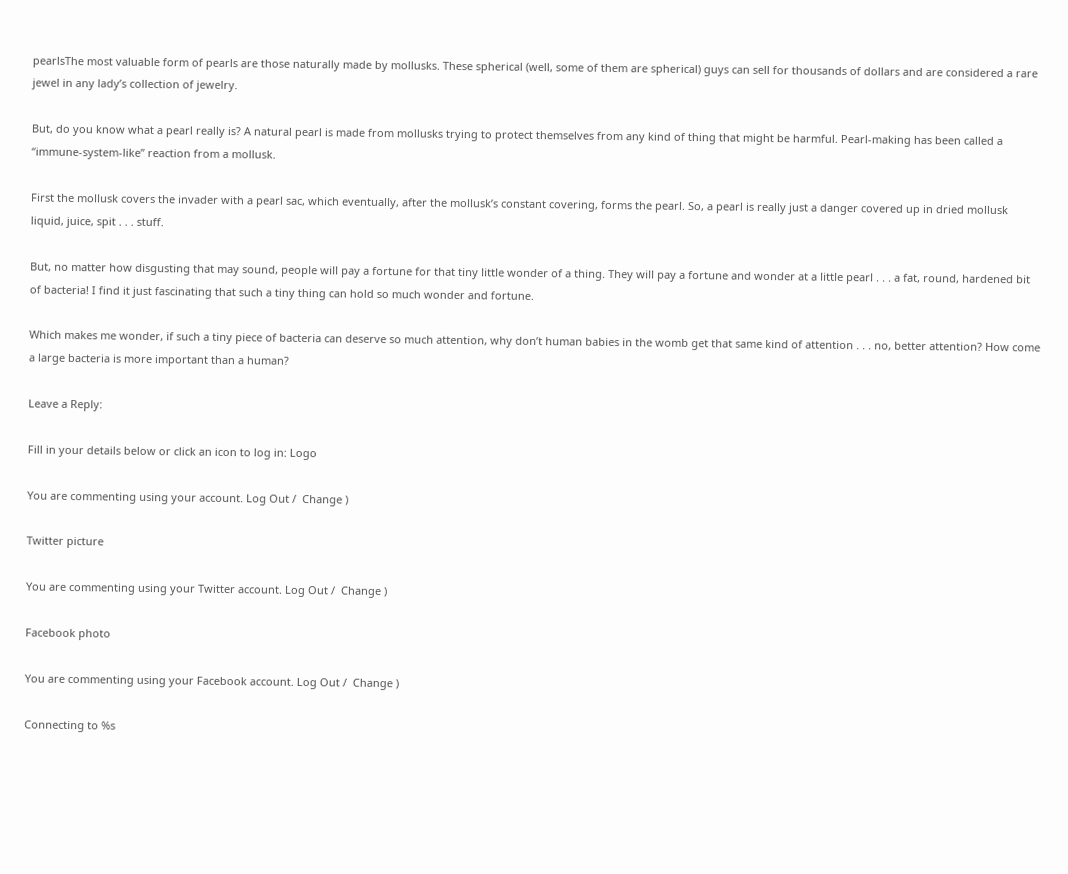pearlsThe most valuable form of pearls are those naturally made by mollusks. These spherical (well, some of them are spherical) guys can sell for thousands of dollars and are considered a rare jewel in any lady’s collection of jewelry.

But, do you know what a pearl really is? A natural pearl is made from mollusks trying to protect themselves from any kind of thing that might be harmful. Pearl-making has been called a “immune-system-like” reaction from a mollusk.

First the mollusk covers the invader with a pearl sac, which eventually, after the mollusk’s constant covering, forms the pearl. So, a pearl is really just a danger covered up in dried mollusk liquid, juice, spit . . . stuff.

But, no matter how disgusting that may sound, people will pay a fortune for that tiny little wonder of a thing. They will pay a fortune and wonder at a little pearl . . . a fat, round, hardened bit of bacteria! I find it just fascinating that such a tiny thing can hold so much wonder and fortune.

Which makes me wonder, if such a tiny piece of bacteria can deserve so much attention, why don’t human babies in the womb get that same kind of attention . . . no, better attention? How come a large bacteria is more important than a human?

Leave a Reply:

Fill in your details below or click an icon to log in: Logo

You are commenting using your account. Log Out /  Change )

Twitter picture

You are commenting using your Twitter account. Log Out /  Change )

Facebook photo

You are commenting using your Facebook account. Log Out /  Change )

Connecting to %s